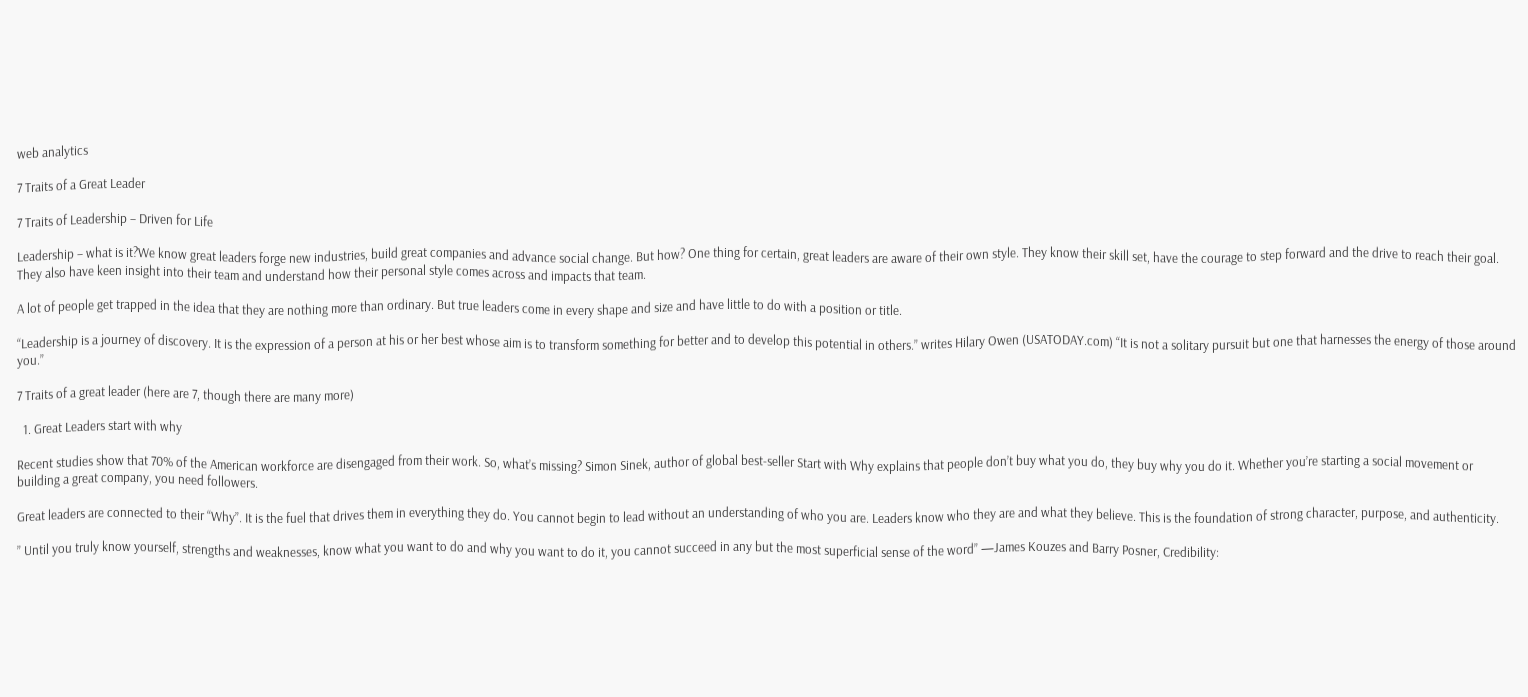web analytics

7 Traits of a Great Leader

7 Traits of Leadership – Driven for Life

Leadership – what is it?We know great leaders forge new industries, build great companies and advance social change. But how? One thing for certain, great leaders are aware of their own style. They know their skill set, have the courage to step forward and the drive to reach their goal. They also have keen insight into their team and understand how their personal style comes across and impacts that team.

A lot of people get trapped in the idea that they are nothing more than ordinary. But true leaders come in every shape and size and have little to do with a position or title.

“Leadership is a journey of discovery. It is the expression of a person at his or her best whose aim is to transform something for better and to develop this potential in others.” writes Hilary Owen (USATODAY.com) “It is not a solitary pursuit but one that harnesses the energy of those around you.”

7 Traits of a great leader (here are 7, though there are many more)

  1. Great Leaders start with why

Recent studies show that 70% of the American workforce are disengaged from their work. So, what’s missing? Simon Sinek, author of global best-seller Start with Why explains that people don’t buy what you do, they buy why you do it. Whether you’re starting a social movement or building a great company, you need followers.

Great leaders are connected to their “Why”. It is the fuel that drives them in everything they do. You cannot begin to lead without an understanding of who you are. Leaders know who they are and what they believe. This is the foundation of strong character, purpose, and authenticity.

” Until you truly know yourself, strengths and weaknesses, know what you want to do and why you want to do it, you cannot succeed in any but the most superficial sense of the word” —James Kouzes and Barry Posner, Credibility: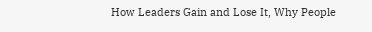How Leaders Gain and Lose It, Why People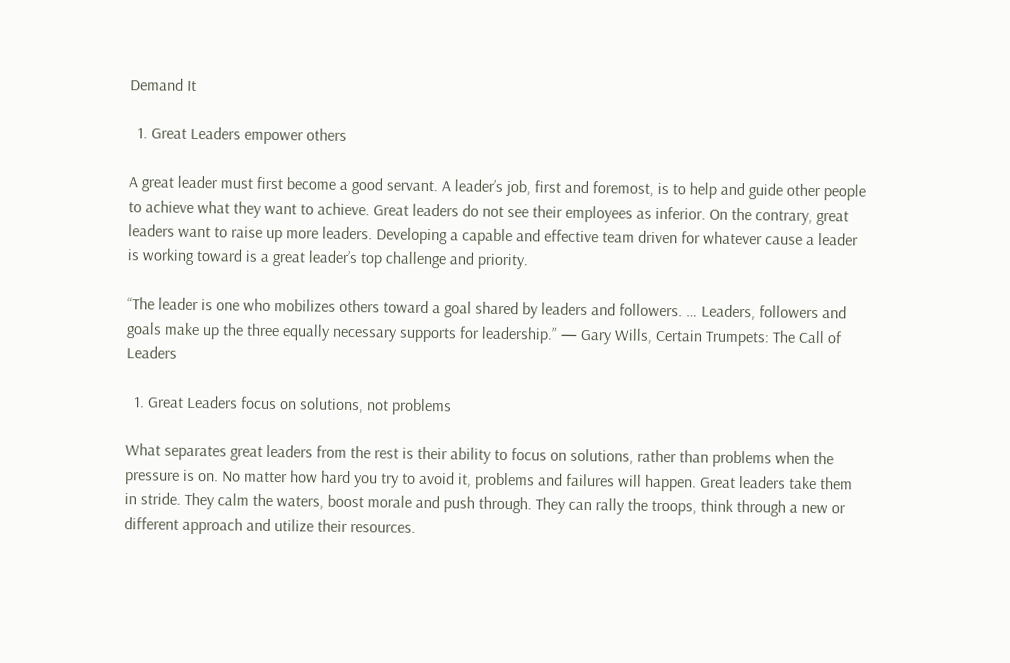Demand It

  1. Great Leaders empower others

A great leader must first become a good servant. A leader’s job, first and foremost, is to help and guide other people to achieve what they want to achieve. Great leaders do not see their employees as inferior. On the contrary, great leaders want to raise up more leaders. Developing a capable and effective team driven for whatever cause a leader is working toward is a great leader’s top challenge and priority.

“The leader is one who mobilizes others toward a goal shared by leaders and followers. … Leaders, followers and goals make up the three equally necessary supports for leadership.” — Gary Wills, Certain Trumpets: The Call of Leaders

  1. Great Leaders focus on solutions, not problems

What separates great leaders from the rest is their ability to focus on solutions, rather than problems when the pressure is on. No matter how hard you try to avoid it, problems and failures will happen. Great leaders take them in stride. They calm the waters, boost morale and push through. They can rally the troops, think through a new or different approach and utilize their resources.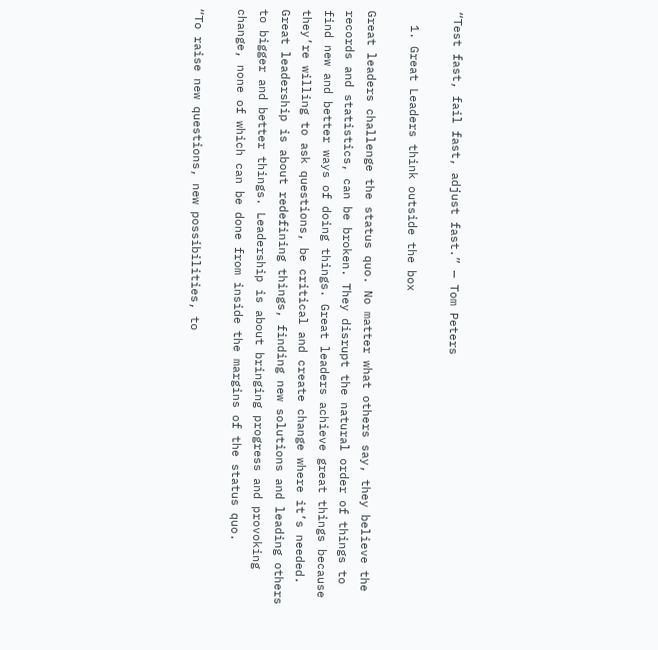“Test fast, fail fast, adjust fast.” — Tom Peters

  1. Great Leaders think outside the box

Great leaders challenge the status quo. No matter what others say, they believe the records and statistics, can be broken. They disrupt the natural order of things to find new and better ways of doing things. Great leaders achieve great things because they’re willing to ask questions, be critical and create change where it’s needed. Great leadership is about redefining things, finding new solutions and leading others to bigger and better things. Leadership is about bringing progress and provoking change, none of which can be done from inside the margins of the status quo.

“To raise new questions, new possibilities, to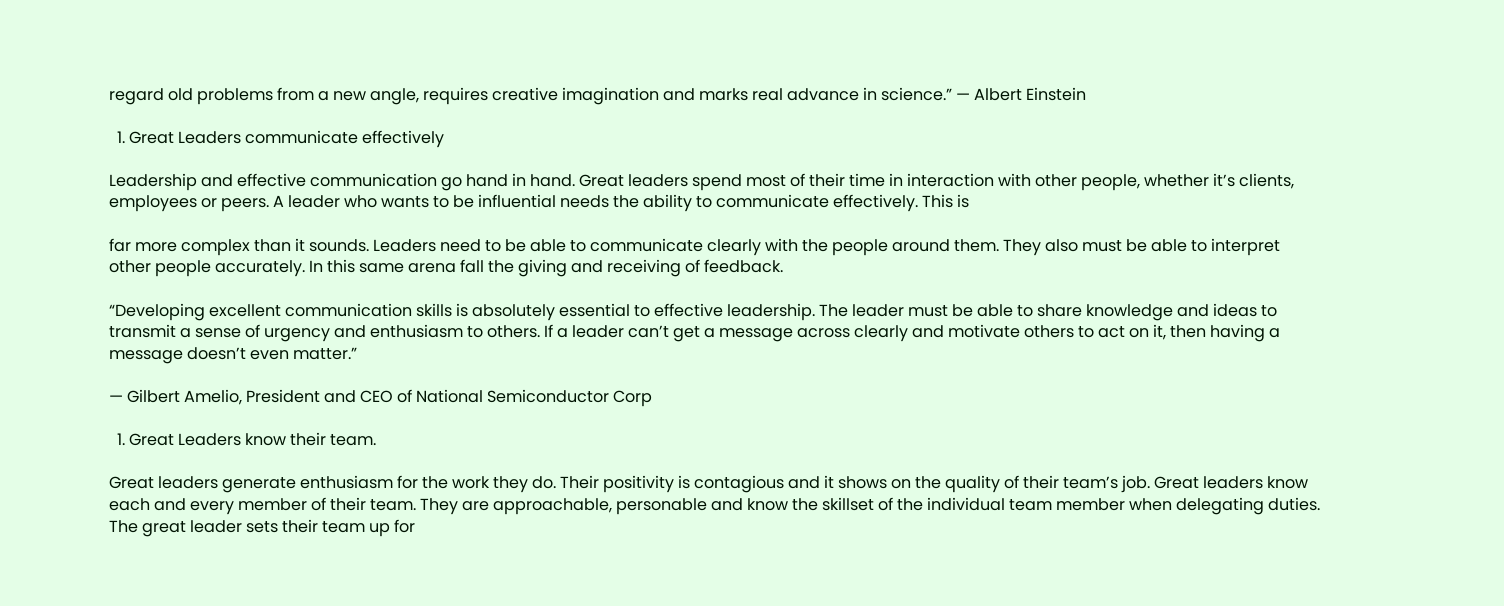regard old problems from a new angle, requires creative imagination and marks real advance in science.” — Albert Einstein

  1. Great Leaders communicate effectively

Leadership and effective communication go hand in hand. Great leaders spend most of their time in interaction with other people, whether it’s clients, employees or peers. A leader who wants to be influential needs the ability to communicate effectively. This is

far more complex than it sounds. Leaders need to be able to communicate clearly with the people around them. They also must be able to interpret other people accurately. In this same arena fall the giving and receiving of feedback.

“Developing excellent communication skills is absolutely essential to effective leadership. The leader must be able to share knowledge and ideas to transmit a sense of urgency and enthusiasm to others. If a leader can’t get a message across clearly and motivate others to act on it, then having a message doesn’t even matter.”

— Gilbert Amelio, President and CEO of National Semiconductor Corp

  1. Great Leaders know their team.

Great leaders generate enthusiasm for the work they do. Their positivity is contagious and it shows on the quality of their team’s job. Great leaders know each and every member of their team. They are approachable, personable and know the skillset of the individual team member when delegating duties. The great leader sets their team up for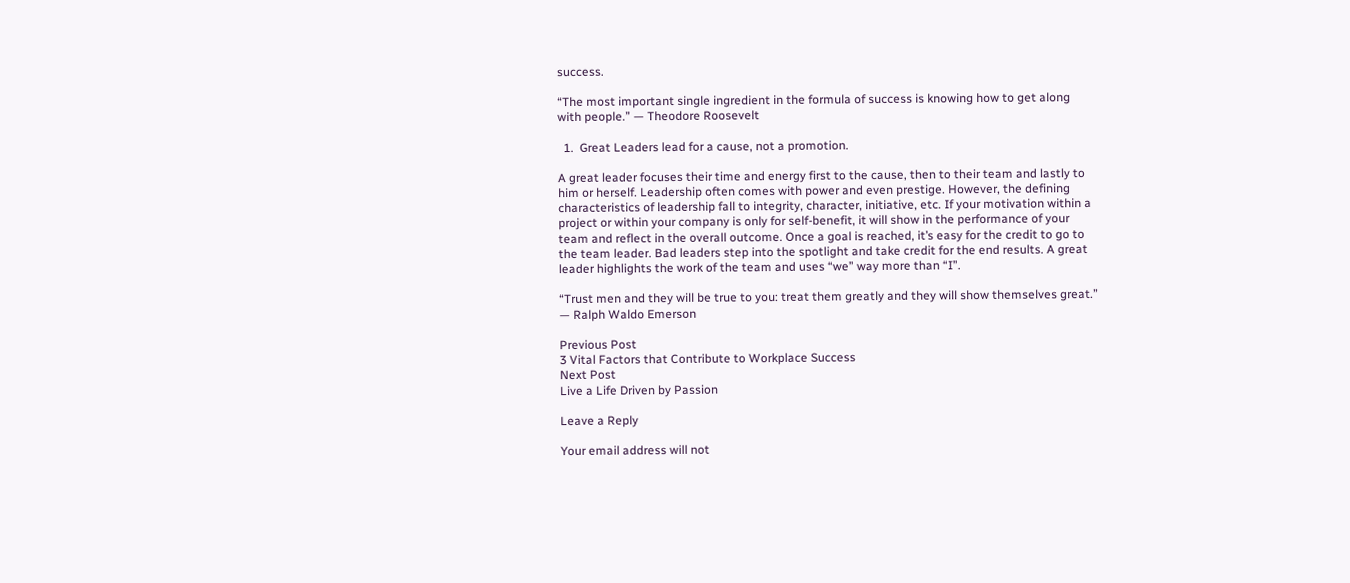success.

“The most important single ingredient in the formula of success is knowing how to get along with people.” — Theodore Roosevelt

  1.  Great Leaders lead for a cause, not a promotion.

A great leader focuses their time and energy first to the cause, then to their team and lastly to him or herself. Leadership often comes with power and even prestige. However, the defining characteristics of leadership fall to integrity, character, initiative, etc. If your motivation within a project or within your company is only for self-benefit, it will show in the performance of your team and reflect in the overall outcome. Once a goal is reached, it’s easy for the credit to go to the team leader. Bad leaders step into the spotlight and take credit for the end results. A great leader highlights the work of the team and uses “we” way more than “I”.

“Trust men and they will be true to you: treat them greatly and they will show themselves great.”  — Ralph Waldo Emerson

Previous Post
3 Vital Factors that Contribute to Workplace Success
Next Post
Live a Life Driven by Passion

Leave a Reply

Your email address will not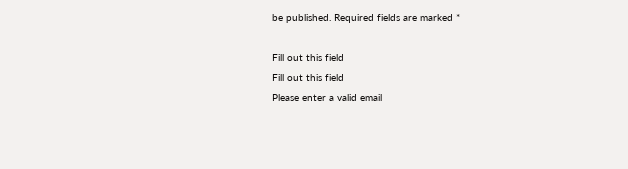be published. Required fields are marked *

Fill out this field
Fill out this field
Please enter a valid email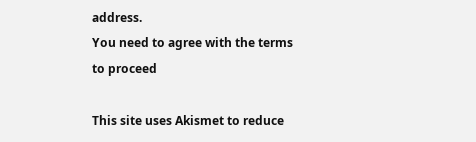address.
You need to agree with the terms to proceed

This site uses Akismet to reduce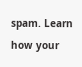spam. Learn how your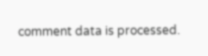comment data is processed.